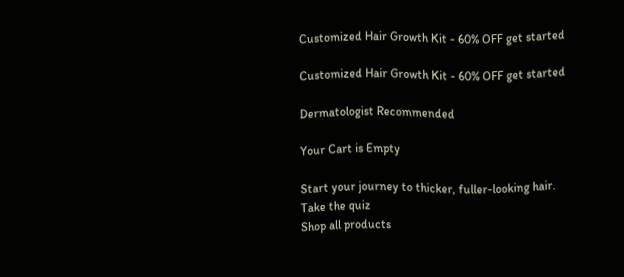Customized Hair Growth Kit - 60% OFF get started

Customized Hair Growth Kit - 60% OFF get started

Dermatologist Recommended

Your Cart is Empty

Start your journey to thicker, fuller-looking hair.
Take the quiz
Shop all products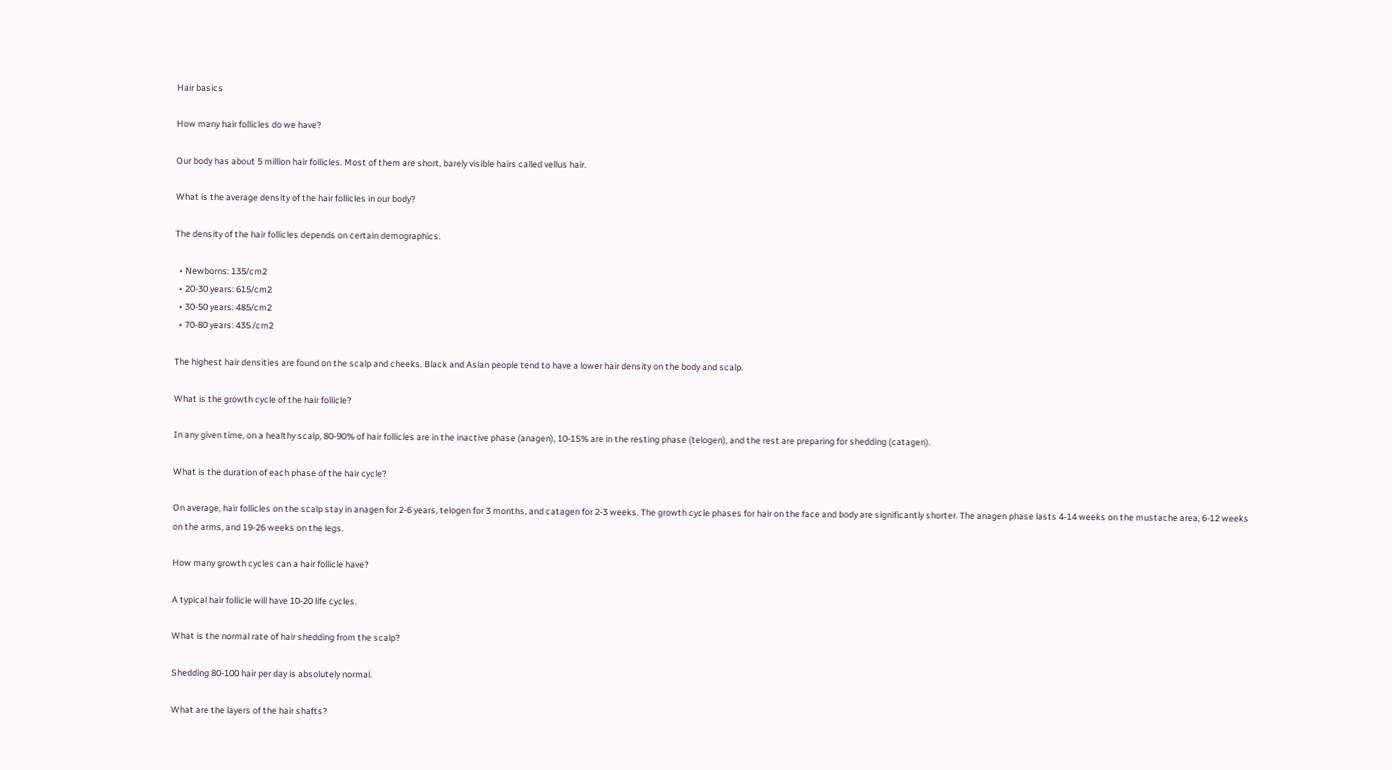Hair basics

How many hair follicles do we have?

Our body has about 5 million hair follicles. Most of them are short, barely visible hairs called vellus hair.

What is the average density of the hair follicles in our body?

The density of the hair follicles depends on certain demographics.

  • Newborns: 135/cm2
  • 20-30 years: 615/cm2
  • 30-50 years: 485/cm2
  • 70-80 years: 435 /cm2

The highest hair densities are found on the scalp and cheeks. Black and Asian people tend to have a lower hair density on the body and scalp.

What is the growth cycle of the hair follicle?

In any given time, on a healthy scalp, 80-90% of hair follicles are in the inactive phase (anagen), 10-15% are in the resting phase (telogen), and the rest are preparing for shedding (catagen).

What is the duration of each phase of the hair cycle?

On average, hair follicles on the scalp stay in anagen for 2-6 years, telogen for 3 months, and catagen for 2-3 weeks. The growth cycle phases for hair on the face and body are significantly shorter. The anagen phase lasts 4-14 weeks on the mustache area, 6-12 weeks on the arms, and 19-26 weeks on the legs.

How many growth cycles can a hair follicle have?

A typical hair follicle will have 10-20 life cycles.

What is the normal rate of hair shedding from the scalp?

Shedding 80-100 hair per day is absolutely normal.

What are the layers of the hair shafts?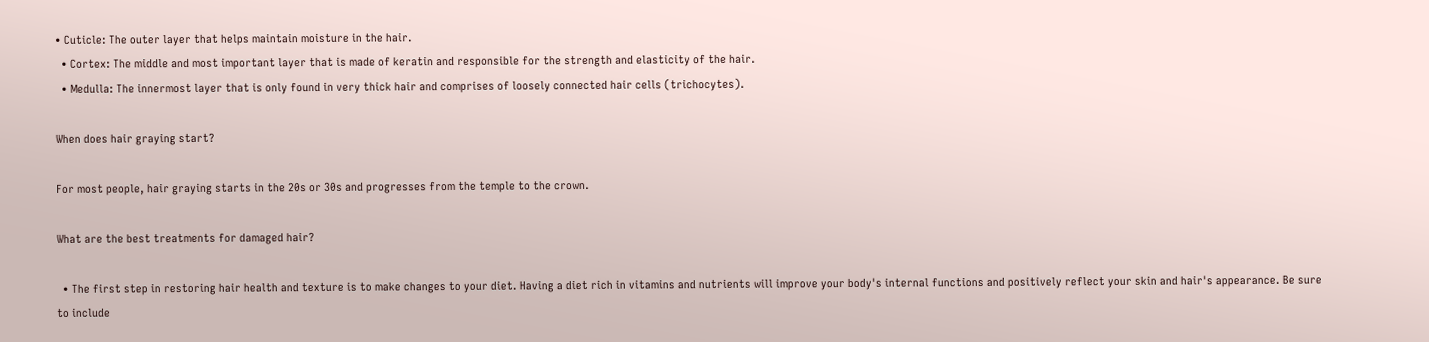• Cuticle: The outer layer that helps maintain moisture in the hair.
  • Cortex: The middle and most important layer that is made of keratin and responsible for the strength and elasticity of the hair.
  • Medulla: The innermost layer that is only found in very thick hair and comprises of loosely connected hair cells (trichocytes).

When does hair graying start?

For most people, hair graying starts in the 20s or 30s and progresses from the temple to the crown.

What are the best treatments for damaged hair?

  • The first step in restoring hair health and texture is to make changes to your diet. Having a diet rich in vitamins and nutrients will improve your body's internal functions and positively reflect your skin and hair's appearance. Be sure to include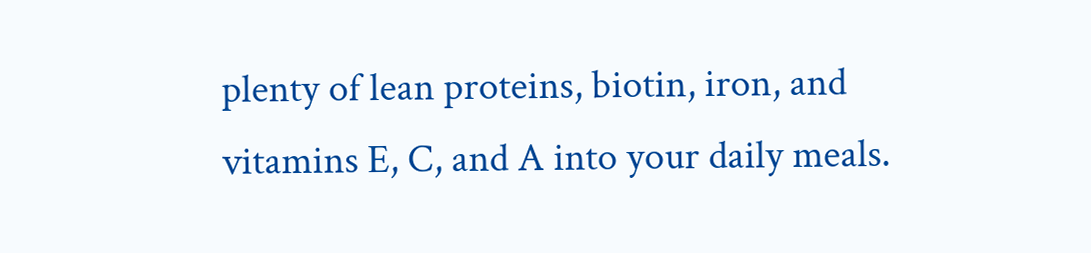plenty of lean proteins, biotin, iron, and vitamins E, C, and A into your daily meals.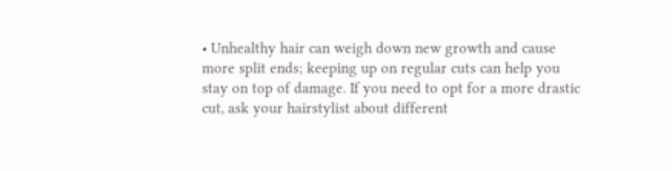• Unhealthy hair can weigh down new growth and cause more split ends; keeping up on regular cuts can help you stay on top of damage. If you need to opt for a more drastic cut, ask your hairstylist about different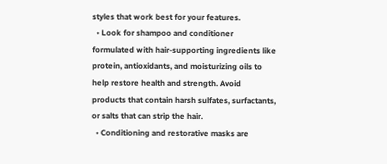styles that work best for your features.
  • Look for shampoo and conditioner formulated with hair-supporting ingredients like protein, antioxidants, and moisturizing oils to help restore health and strength. Avoid products that contain harsh sulfates, surfactants, or salts that can strip the hair.
  • Conditioning and restorative masks are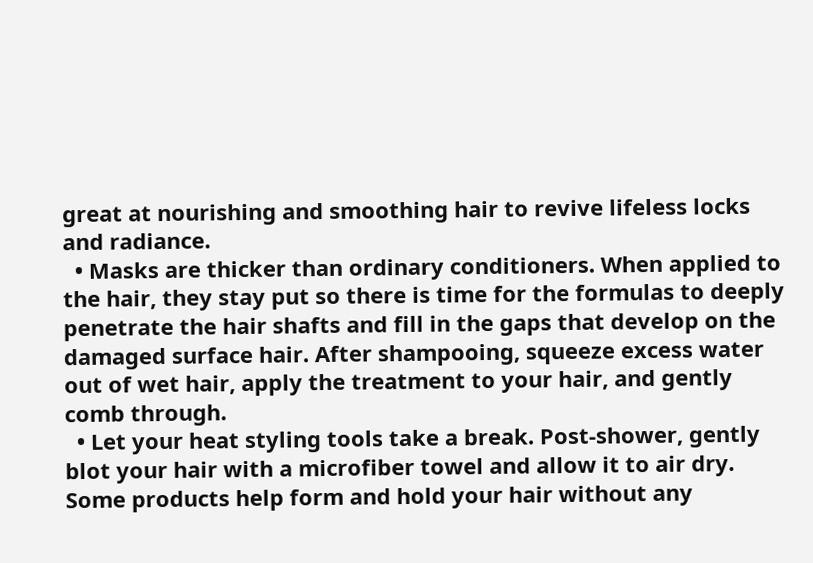great at nourishing and smoothing hair to revive lifeless locks and radiance.
  • Masks are thicker than ordinary conditioners. When applied to the hair, they stay put so there is time for the formulas to deeply penetrate the hair shafts and fill in the gaps that develop on the damaged surface hair. After shampooing, squeeze excess water out of wet hair, apply the treatment to your hair, and gently comb through.
  • Let your heat styling tools take a break. Post-shower, gently blot your hair with a microfiber towel and allow it to air dry. Some products help form and hold your hair without any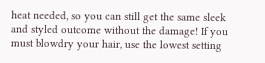heat needed, so you can still get the same sleek and styled outcome without the damage! If you must blowdry your hair, use the lowest setting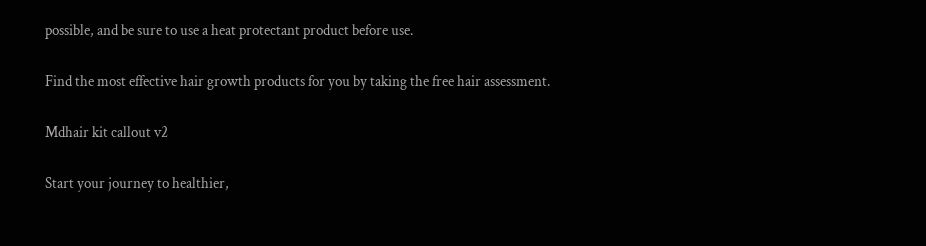possible, and be sure to use a heat protectant product before use.

Find the most effective hair growth products for you by taking the free hair assessment.

Mdhair kit callout v2

Start your journey to healthier,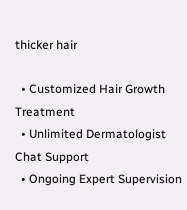thicker hair

  • Customized Hair Growth Treatment
  • Unlimited Dermatologist Chat Support
  • Ongoing Expert Supervision